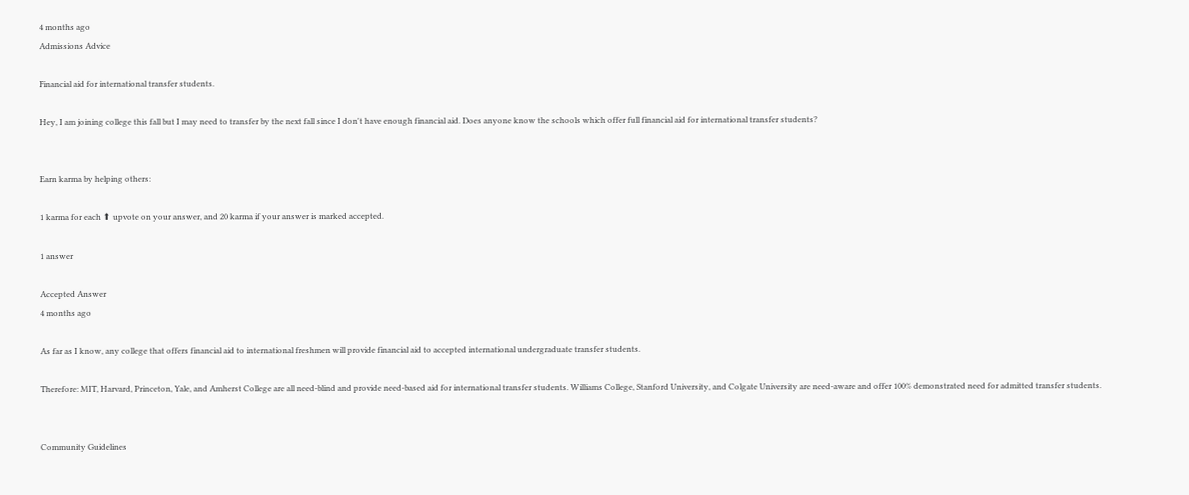4 months ago
Admissions Advice

Financial aid for international transfer students.

Hey, I am joining college this fall but I may need to transfer by the next fall since I don't have enough financial aid. Does anyone know the schools which offer full financial aid for international transfer students?


Earn karma by helping others:

1 karma for each ⬆ upvote on your answer, and 20 karma if your answer is marked accepted.

1 answer

Accepted Answer
4 months ago

As far as I know, any college that offers financial aid to international freshmen will provide financial aid to accepted international undergraduate transfer students.

Therefore: MIT, Harvard, Princeton, Yale, and Amherst College are all need-blind and provide need-based aid for international transfer students. Williams College, Stanford University, and Colgate University are need-aware and offer 100% demonstrated need for admitted transfer students.


Community Guidelines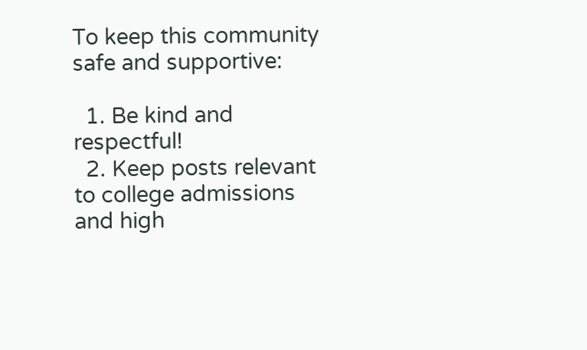To keep this community safe and supportive:

  1. Be kind and respectful!
  2. Keep posts relevant to college admissions and high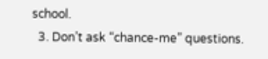school.
  3. Don’t ask “chance-me” questions.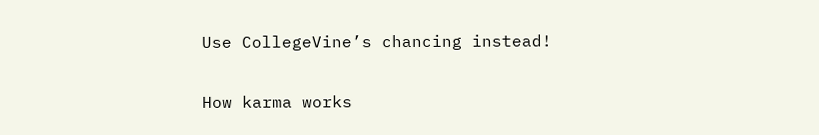Use CollegeVine’s chancing instead!

How karma works